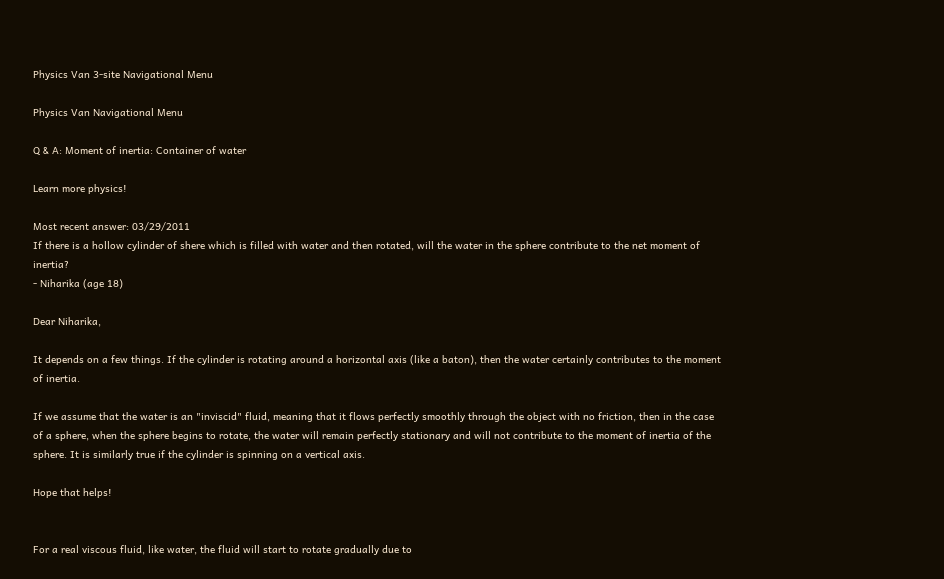Physics Van 3-site Navigational Menu

Physics Van Navigational Menu

Q & A: Moment of inertia: Container of water

Learn more physics!

Most recent answer: 03/29/2011
If there is a hollow cylinder of shere which is filled with water and then rotated, will the water in the sphere contribute to the net moment of inertia?
- Niharika (age 18)

Dear Niharika,

It depends on a few things. If the cylinder is rotating around a horizontal axis (like a baton), then the water certainly contributes to the moment of inertia.

If we assume that the water is an "inviscid" fluid, meaning that it flows perfectly smoothly through the object with no friction, then in the case of a sphere, when the sphere begins to rotate, the water will remain perfectly stationary and will not contribute to the moment of inertia of the sphere. It is similarly true if the cylinder is spinning on a vertical axis.

Hope that helps!


For a real viscous fluid, like water, the fluid will start to rotate gradually due to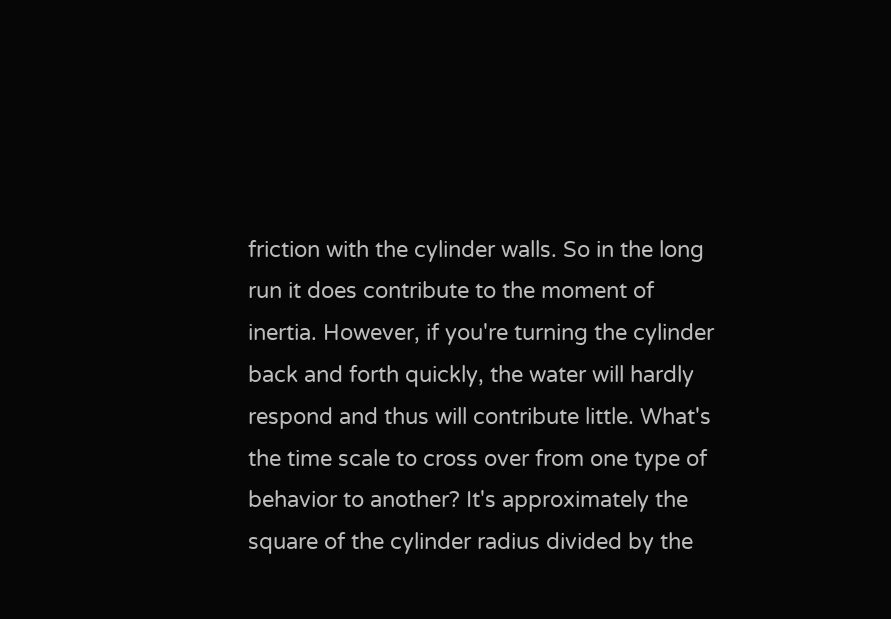friction with the cylinder walls. So in the long run it does contribute to the moment of inertia. However, if you're turning the cylinder back and forth quickly, the water will hardly respond and thus will contribute little. What's the time scale to cross over from one type of behavior to another? It's approximately the square of the cylinder radius divided by the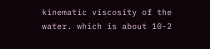kinematic viscosity of the water. which is about 10-2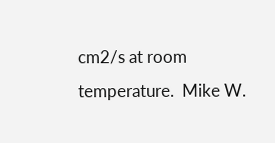cm2/s at room temperature.  Mike W.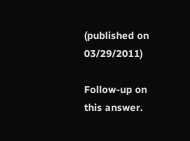(published on 03/29/2011)

Follow-up on this answer.